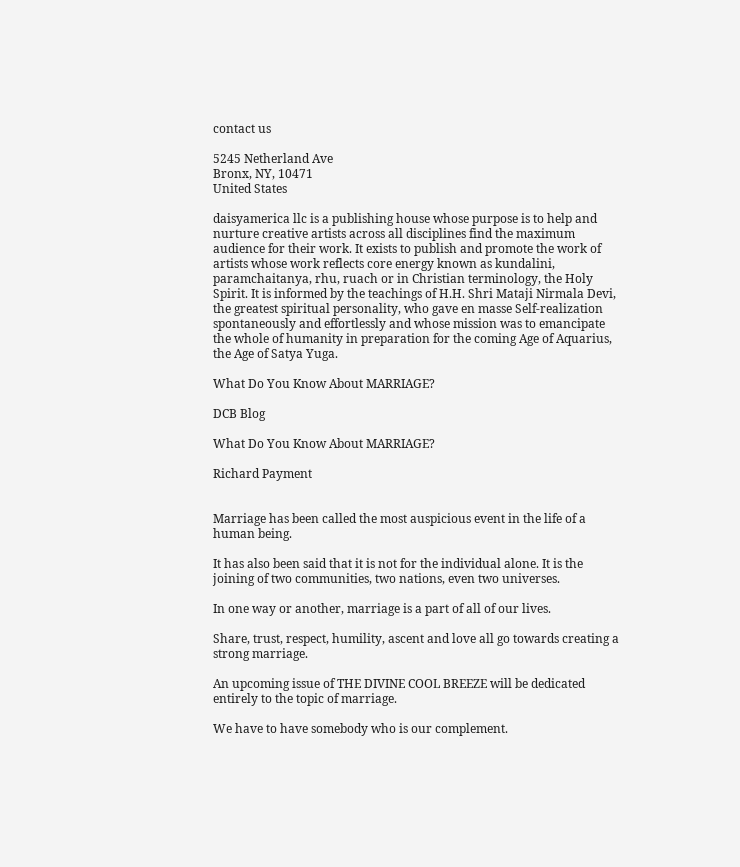contact us

5245 Netherland Ave
Bronx, NY, 10471
United States

daisyamerica llc is a publishing house whose purpose is to help and nurture creative artists across all disciplines find the maximum audience for their work. It exists to publish and promote the work of artists whose work reflects core energy known as kundalini, paramchaitanya, rhu, ruach or in Christian terminology, the Holy Spirit. It is informed by the teachings of H.H. Shri Mataji Nirmala Devi, the greatest spiritual personality, who gave en masse Self-realization spontaneously and effortlessly and whose mission was to emancipate the whole of humanity in preparation for the coming Age of Aquarius, the Age of Satya Yuga.

What Do You Know About MARRIAGE?

DCB Blog

What Do You Know About MARRIAGE?

Richard Payment


Marriage has been called the most auspicious event in the life of a human being.

It has also been said that it is not for the individual alone. It is the joining of two communities, two nations, even two universes.

In one way or another, marriage is a part of all of our lives.

Share, trust, respect, humility, ascent and love all go towards creating a strong marriage.

An upcoming issue of THE DIVINE COOL BREEZE will be dedicated entirely to the topic of marriage.

We have to have somebody who is our complement.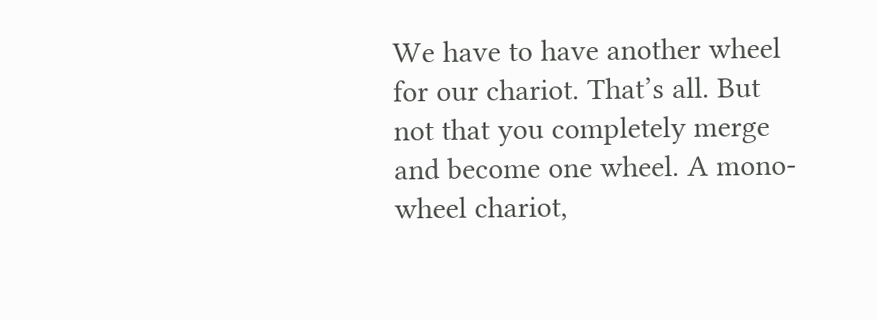We have to have another wheel for our chariot. That’s all. But not that you completely merge and become one wheel. A mono-wheel chariot,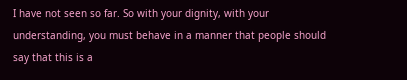I have not seen so far. So with your dignity, with your understanding, you must behave in a manner that people should say that this is a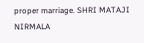proper marriage. SHRI MATAJI NIRMALA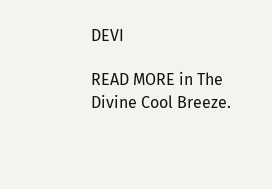DEVI

READ MORE in The Divine Cool Breeze.